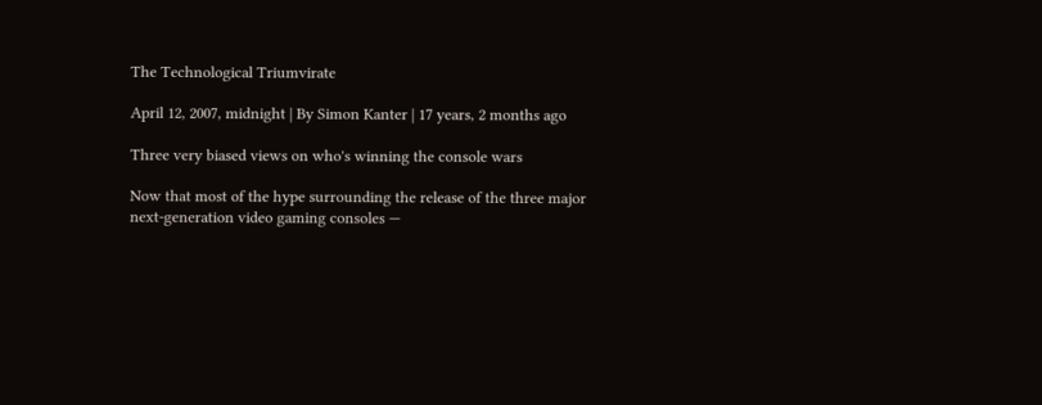The Technological Triumvirate

April 12, 2007, midnight | By Simon Kanter | 17 years, 2 months ago

Three very biased views on who's winning the console wars

Now that most of the hype surrounding the release of the three major next-generation video gaming consoles —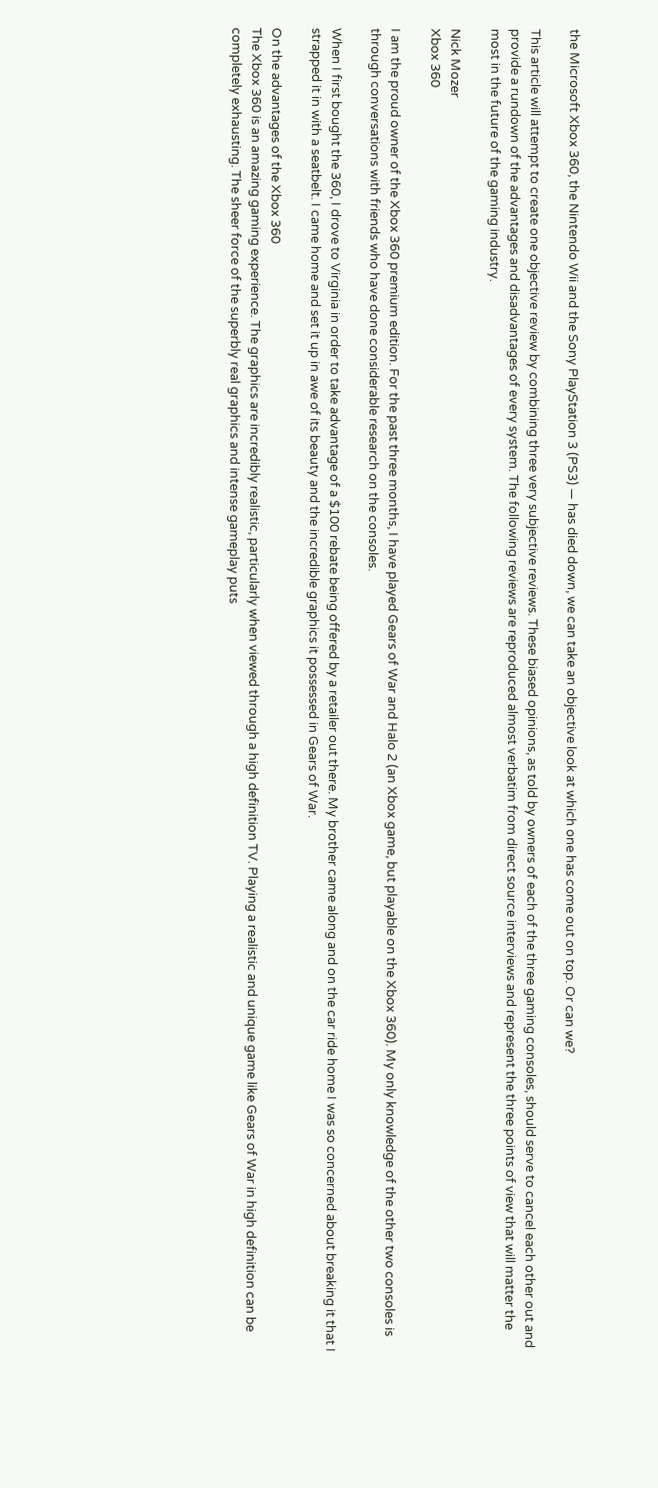the Microsoft Xbox 360, the Nintendo Wii and the Sony PlayStation 3 (PS3) — has died down, we can take an objective look at which one has come out on top. Or can we?

This article will attempt to create one objective review by combining three very subjective reviews. These biased opinions, as told by owners of each of the three gaming consoles, should serve to cancel each other out and provide a rundown of the advantages and disadvantages of every system. The following reviews are reproduced almost verbatim from direct source interviews and represent the three points of view that will matter the most in the future of the gaming industry.

Nick Mozer
Xbox 360

I am the proud owner of the Xbox 360 premium edition. For the past three months, I have played Gears of War and Halo 2 (an Xbox game, but playable on the Xbox 360). My only knowledge of the other two consoles is through conversations with friends who have done considerable research on the consoles.

When I first bought the 360, I drove to Virginia in order to take advantage of a $100 rebate being offered by a retailer out there. My brother came along and on the car ride home I was so concerned about breaking it that I strapped it in with a seatbelt. I came home and set it up in awe of its beauty and the incredible graphics it possessed in Gears of War.

On the advantages of the Xbox 360
The Xbox 360 is an amazing gaming experience. The graphics are incredibly realistic, particularly when viewed through a high definition TV. Playing a realistic and unique game like Gears of War in high definition can be completely exhausting. The sheer force of the superbly real graphics and intense gameplay puts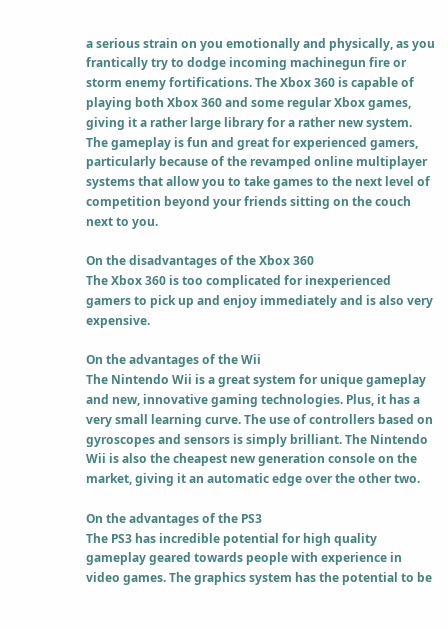a serious strain on you emotionally and physically, as you frantically try to dodge incoming machinegun fire or storm enemy fortifications. The Xbox 360 is capable of playing both Xbox 360 and some regular Xbox games, giving it a rather large library for a rather new system. The gameplay is fun and great for experienced gamers, particularly because of the revamped online multiplayer systems that allow you to take games to the next level of competition beyond your friends sitting on the couch next to you.

On the disadvantages of the Xbox 360
The Xbox 360 is too complicated for inexperienced gamers to pick up and enjoy immediately and is also very expensive.

On the advantages of the Wii
The Nintendo Wii is a great system for unique gameplay and new, innovative gaming technologies. Plus, it has a very small learning curve. The use of controllers based on gyroscopes and sensors is simply brilliant. The Nintendo Wii is also the cheapest new generation console on the market, giving it an automatic edge over the other two.

On the advantages of the PS3
The PS3 has incredible potential for high quality gameplay geared towards people with experience in video games. The graphics system has the potential to be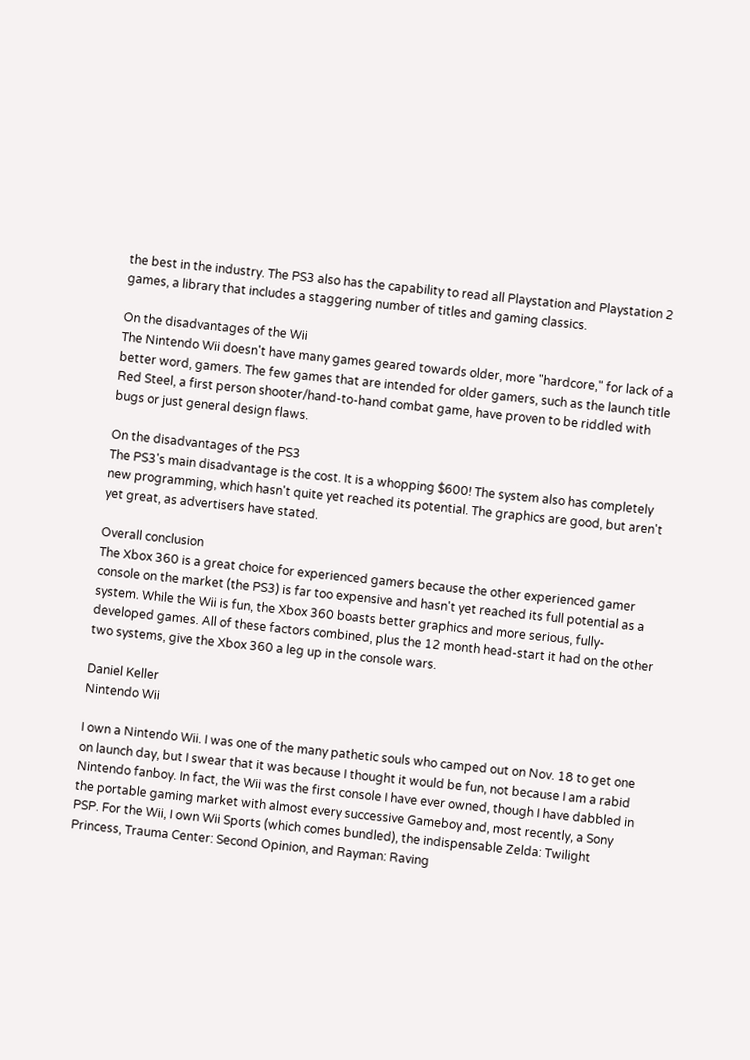the best in the industry. The PS3 also has the capability to read all Playstation and Playstation 2 games, a library that includes a staggering number of titles and gaming classics.

On the disadvantages of the Wii
The Nintendo Wii doesn't have many games geared towards older, more "hardcore," for lack of a better word, gamers. The few games that are intended for older gamers, such as the launch title Red Steel, a first person shooter/hand-to-hand combat game, have proven to be riddled with bugs or just general design flaws.

On the disadvantages of the PS3
The PS3's main disadvantage is the cost. It is a whopping $600! The system also has completely new programming, which hasn't quite yet reached its potential. The graphics are good, but aren't yet great, as advertisers have stated.

Overall conclusion
The Xbox 360 is a great choice for experienced gamers because the other experienced gamer console on the market (the PS3) is far too expensive and hasn't yet reached its full potential as a system. While the Wii is fun, the Xbox 360 boasts better graphics and more serious, fully-developed games. All of these factors combined, plus the 12 month head-start it had on the other two systems, give the Xbox 360 a leg up in the console wars.

Daniel Keller
Nintendo Wii

I own a Nintendo Wii. I was one of the many pathetic souls who camped out on Nov. 18 to get one on launch day, but I swear that it was because I thought it would be fun, not because I am a rabid Nintendo fanboy. In fact, the Wii was the first console I have ever owned, though I have dabbled in the portable gaming market with almost every successive Gameboy and, most recently, a Sony PSP. For the Wii, I own Wii Sports (which comes bundled), the indispensable Zelda: Twilight Princess, Trauma Center: Second Opinion, and Rayman: Raving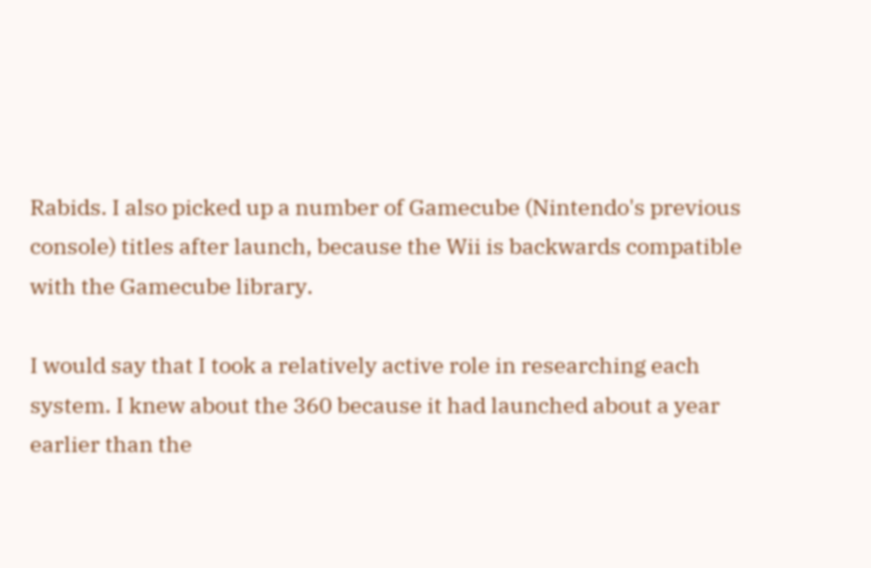Rabids. I also picked up a number of Gamecube (Nintendo's previous console) titles after launch, because the Wii is backwards compatible with the Gamecube library.

I would say that I took a relatively active role in researching each system. I knew about the 360 because it had launched about a year earlier than the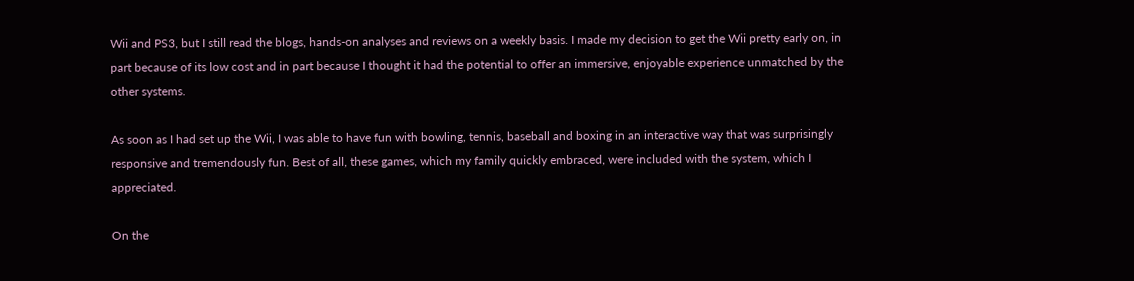Wii and PS3, but I still read the blogs, hands-on analyses and reviews on a weekly basis. I made my decision to get the Wii pretty early on, in part because of its low cost and in part because I thought it had the potential to offer an immersive, enjoyable experience unmatched by the other systems.

As soon as I had set up the Wii, I was able to have fun with bowling, tennis, baseball and boxing in an interactive way that was surprisingly responsive and tremendously fun. Best of all, these games, which my family quickly embraced, were included with the system, which I appreciated.

On the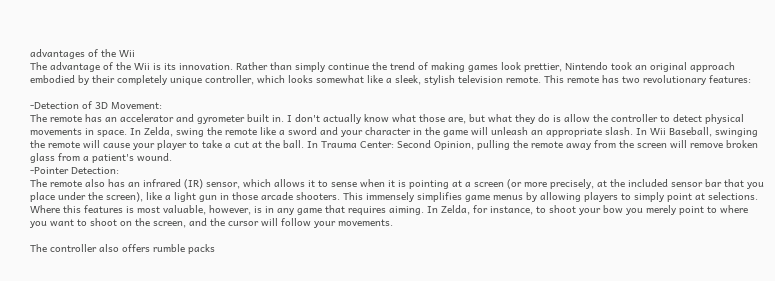advantages of the Wii
The advantage of the Wii is its innovation. Rather than simply continue the trend of making games look prettier, Nintendo took an original approach embodied by their completely unique controller, which looks somewhat like a sleek, stylish television remote. This remote has two revolutionary features:

-Detection of 3D Movement:
The remote has an accelerator and gyrometer built in. I don't actually know what those are, but what they do is allow the controller to detect physical movements in space. In Zelda, swing the remote like a sword and your character in the game will unleash an appropriate slash. In Wii Baseball, swinging the remote will cause your player to take a cut at the ball. In Trauma Center: Second Opinion, pulling the remote away from the screen will remove broken glass from a patient's wound.
-Pointer Detection:
The remote also has an infrared (IR) sensor, which allows it to sense when it is pointing at a screen (or more precisely, at the included sensor bar that you place under the screen), like a light gun in those arcade shooters. This immensely simplifies game menus by allowing players to simply point at selections. Where this features is most valuable, however, is in any game that requires aiming. In Zelda, for instance, to shoot your bow you merely point to where you want to shoot on the screen, and the cursor will follow your movements.

The controller also offers rumble packs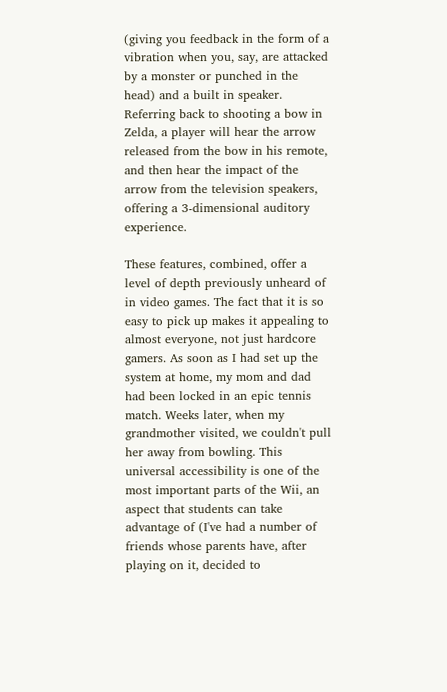(giving you feedback in the form of a vibration when you, say, are attacked by a monster or punched in the head) and a built in speaker. Referring back to shooting a bow in Zelda, a player will hear the arrow released from the bow in his remote, and then hear the impact of the arrow from the television speakers, offering a 3-dimensional auditory experience.

These features, combined, offer a level of depth previously unheard of in video games. The fact that it is so easy to pick up makes it appealing to almost everyone, not just hardcore gamers. As soon as I had set up the system at home, my mom and dad had been locked in an epic tennis match. Weeks later, when my grandmother visited, we couldn't pull her away from bowling. This universal accessibility is one of the most important parts of the Wii, an aspect that students can take advantage of (I've had a number of friends whose parents have, after playing on it, decided to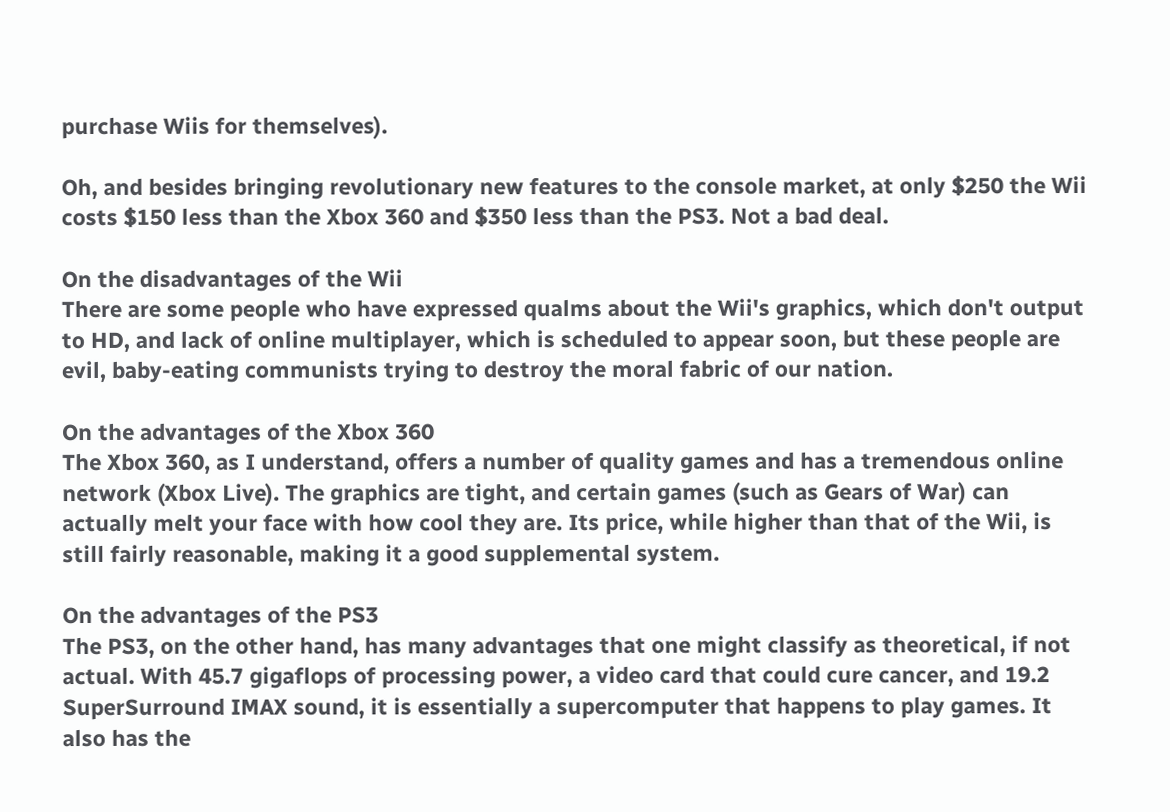purchase Wiis for themselves).

Oh, and besides bringing revolutionary new features to the console market, at only $250 the Wii costs $150 less than the Xbox 360 and $350 less than the PS3. Not a bad deal.

On the disadvantages of the Wii
There are some people who have expressed qualms about the Wii's graphics, which don't output to HD, and lack of online multiplayer, which is scheduled to appear soon, but these people are evil, baby-eating communists trying to destroy the moral fabric of our nation.

On the advantages of the Xbox 360
The Xbox 360, as I understand, offers a number of quality games and has a tremendous online network (Xbox Live). The graphics are tight, and certain games (such as Gears of War) can actually melt your face with how cool they are. Its price, while higher than that of the Wii, is still fairly reasonable, making it a good supplemental system.

On the advantages of the PS3
The PS3, on the other hand, has many advantages that one might classify as theoretical, if not actual. With 45.7 gigaflops of processing power, a video card that could cure cancer, and 19.2 SuperSurround IMAX sound, it is essentially a supercomputer that happens to play games. It also has the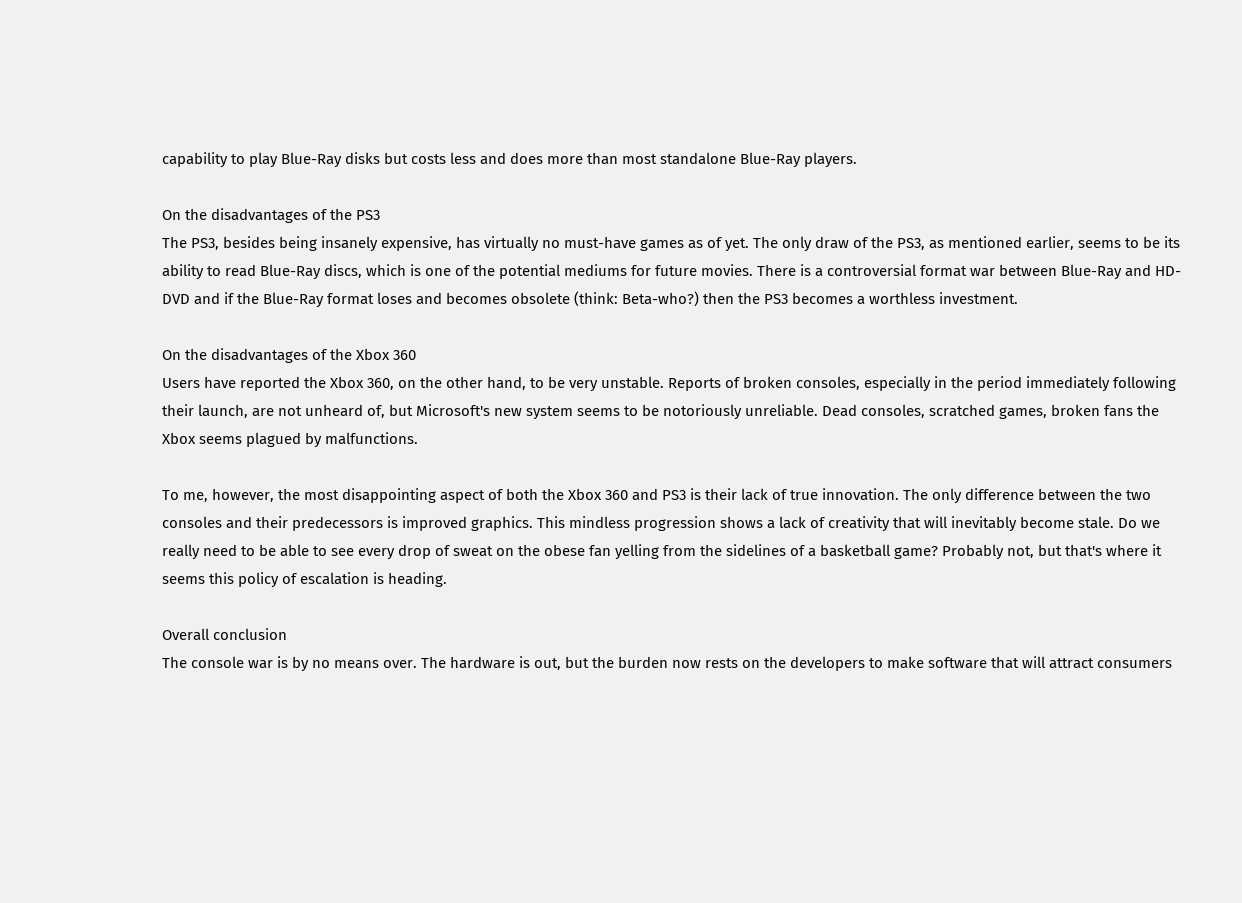capability to play Blue-Ray disks but costs less and does more than most standalone Blue-Ray players.

On the disadvantages of the PS3
The PS3, besides being insanely expensive, has virtually no must-have games as of yet. The only draw of the PS3, as mentioned earlier, seems to be its ability to read Blue-Ray discs, which is one of the potential mediums for future movies. There is a controversial format war between Blue-Ray and HD-DVD and if the Blue-Ray format loses and becomes obsolete (think: Beta-who?) then the PS3 becomes a worthless investment.

On the disadvantages of the Xbox 360
Users have reported the Xbox 360, on the other hand, to be very unstable. Reports of broken consoles, especially in the period immediately following their launch, are not unheard of, but Microsoft's new system seems to be notoriously unreliable. Dead consoles, scratched games, broken fans the Xbox seems plagued by malfunctions.

To me, however, the most disappointing aspect of both the Xbox 360 and PS3 is their lack of true innovation. The only difference between the two consoles and their predecessors is improved graphics. This mindless progression shows a lack of creativity that will inevitably become stale. Do we really need to be able to see every drop of sweat on the obese fan yelling from the sidelines of a basketball game? Probably not, but that's where it seems this policy of escalation is heading.

Overall conclusion
The console war is by no means over. The hardware is out, but the burden now rests on the developers to make software that will attract consumers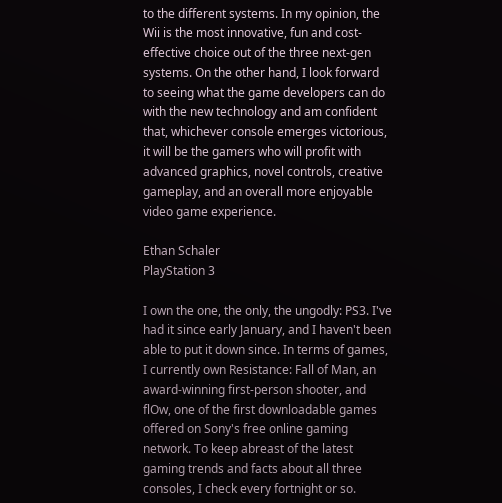to the different systems. In my opinion, the Wii is the most innovative, fun and cost-effective choice out of the three next-gen systems. On the other hand, I look forward to seeing what the game developers can do with the new technology and am confident that, whichever console emerges victorious, it will be the gamers who will profit with advanced graphics, novel controls, creative gameplay, and an overall more enjoyable video game experience.

Ethan Schaler
PlayStation 3

I own the one, the only, the ungodly: PS3. I've had it since early January, and I haven't been able to put it down since. In terms of games, I currently own Resistance: Fall of Man, an award-winning first-person shooter, and flOw, one of the first downloadable games offered on Sony's free online gaming network. To keep abreast of the latest gaming trends and facts about all three consoles, I check every fortnight or so.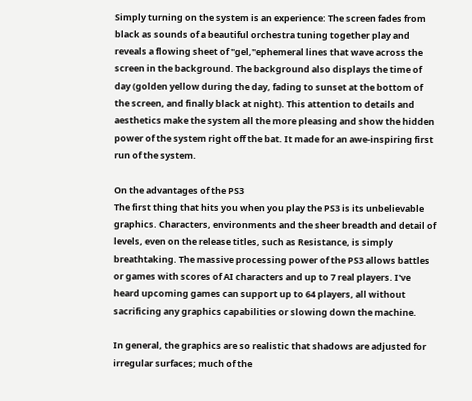Simply turning on the system is an experience: The screen fades from black as sounds of a beautiful orchestra tuning together play and reveals a flowing sheet of "gel,"ephemeral lines that wave across the screen in the background. The background also displays the time of day (golden yellow during the day, fading to sunset at the bottom of the screen, and finally black at night). This attention to details and aesthetics make the system all the more pleasing and show the hidden power of the system right off the bat. It made for an awe-inspiring first run of the system.

On the advantages of the PS3
The first thing that hits you when you play the PS3 is its unbelievable graphics. Characters, environments and the sheer breadth and detail of levels, even on the release titles, such as Resistance, is simply breathtaking. The massive processing power of the PS3 allows battles or games with scores of AI characters and up to 7 real players. I've heard upcoming games can support up to 64 players, all without sacrificing any graphics capabilities or slowing down the machine.

In general, the graphics are so realistic that shadows are adjusted for irregular surfaces; much of the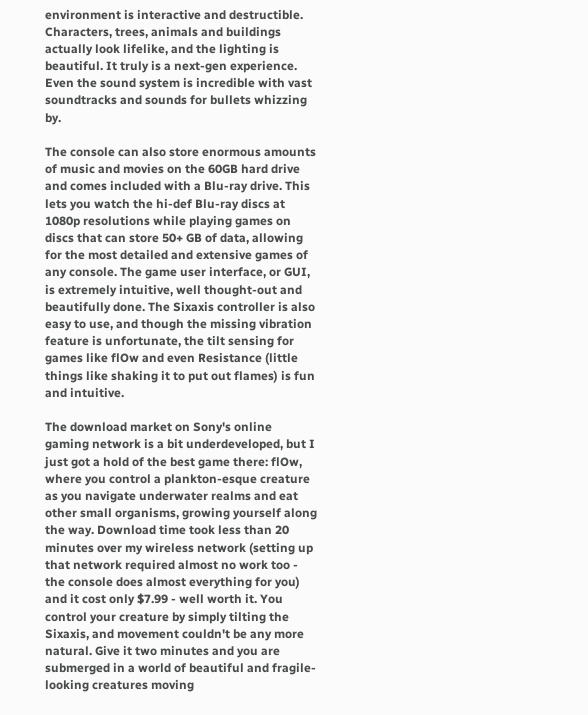environment is interactive and destructible. Characters, trees, animals and buildings actually look lifelike, and the lighting is beautiful. It truly is a next-gen experience. Even the sound system is incredible with vast soundtracks and sounds for bullets whizzing by.

The console can also store enormous amounts of music and movies on the 60GB hard drive and comes included with a Blu-ray drive. This lets you watch the hi-def Blu-ray discs at 1080p resolutions while playing games on discs that can store 50+ GB of data, allowing for the most detailed and extensive games of any console. The game user interface, or GUI, is extremely intuitive, well thought-out and beautifully done. The Sixaxis controller is also easy to use, and though the missing vibration feature is unfortunate, the tilt sensing for games like flOw and even Resistance (little things like shaking it to put out flames) is fun and intuitive.

The download market on Sony's online gaming network is a bit underdeveloped, but I just got a hold of the best game there: flOw, where you control a plankton-esque creature as you navigate underwater realms and eat other small organisms, growing yourself along the way. Download time took less than 20 minutes over my wireless network (setting up that network required almost no work too - the console does almost everything for you) and it cost only $7.99 - well worth it. You control your creature by simply tilting the Sixaxis, and movement couldn't be any more natural. Give it two minutes and you are submerged in a world of beautiful and fragile-looking creatures moving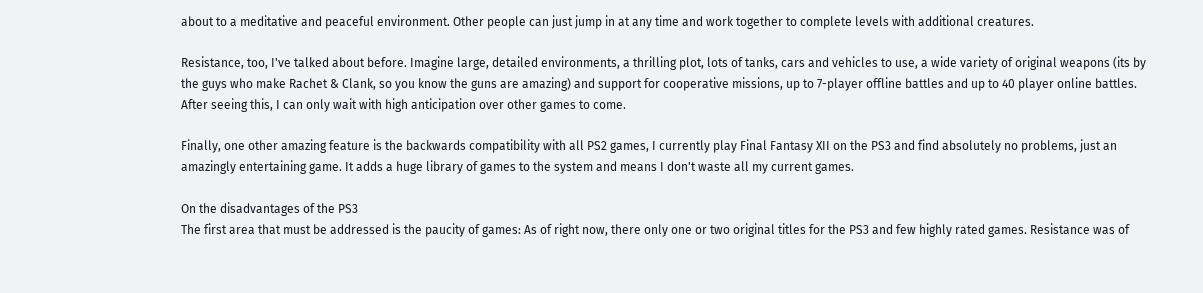about to a meditative and peaceful environment. Other people can just jump in at any time and work together to complete levels with additional creatures.

Resistance, too, I've talked about before. Imagine large, detailed environments, a thrilling plot, lots of tanks, cars and vehicles to use, a wide variety of original weapons (its by the guys who make Rachet & Clank, so you know the guns are amazing) and support for cooperative missions, up to 7-player offline battles and up to 40 player online battles. After seeing this, I can only wait with high anticipation over other games to come.

Finally, one other amazing feature is the backwards compatibility with all PS2 games, I currently play Final Fantasy XII on the PS3 and find absolutely no problems, just an amazingly entertaining game. It adds a huge library of games to the system and means I don't waste all my current games.

On the disadvantages of the PS3
The first area that must be addressed is the paucity of games: As of right now, there only one or two original titles for the PS3 and few highly rated games. Resistance was of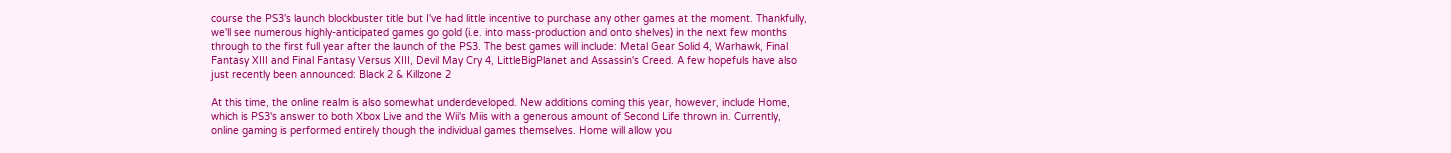course the PS3's launch blockbuster title but I've had little incentive to purchase any other games at the moment. Thankfully, we'll see numerous highly-anticipated games go gold (i.e. into mass-production and onto shelves) in the next few months through to the first full year after the launch of the PS3. The best games will include: Metal Gear Solid 4, Warhawk, Final Fantasy XIII and Final Fantasy Versus XIII, Devil May Cry 4, LittleBigPlanet and Assassin's Creed. A few hopefuls have also just recently been announced: Black 2 & Killzone 2

At this time, the online realm is also somewhat underdeveloped. New additions coming this year, however, include Home, which is PS3's answer to both Xbox Live and the Wii's Miis with a generous amount of Second Life thrown in. Currently, online gaming is performed entirely though the individual games themselves. Home will allow you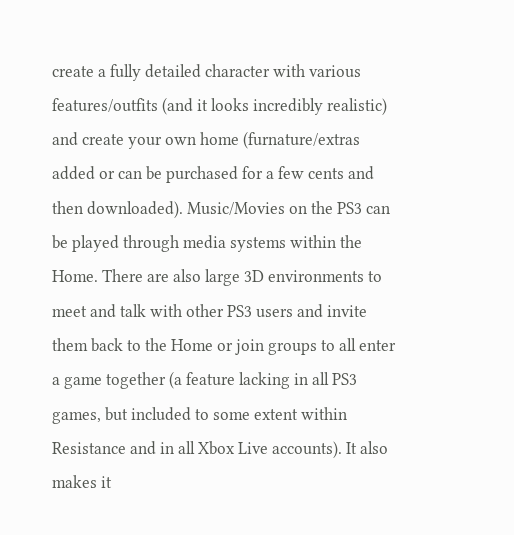create a fully detailed character with various features/outfits (and it looks incredibly realistic) and create your own home (furnature/extras added or can be purchased for a few cents and then downloaded). Music/Movies on the PS3 can be played through media systems within the Home. There are also large 3D environments to meet and talk with other PS3 users and invite them back to the Home or join groups to all enter a game together (a feature lacking in all PS3 games, but included to some extent within Resistance and in all Xbox Live accounts). It also makes it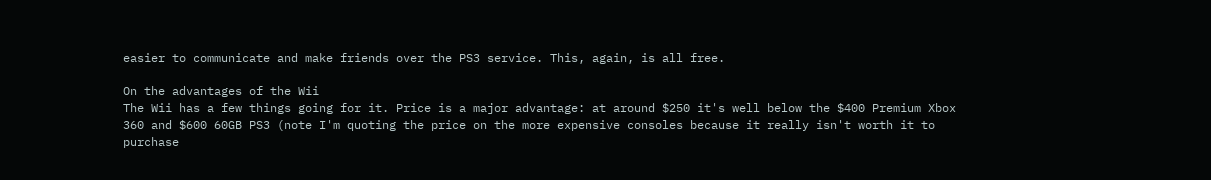easier to communicate and make friends over the PS3 service. This, again, is all free.

On the advantages of the Wii
The Wii has a few things going for it. Price is a major advantage: at around $250 it's well below the $400 Premium Xbox 360 and $600 60GB PS3 (note I'm quoting the price on the more expensive consoles because it really isn't worth it to purchase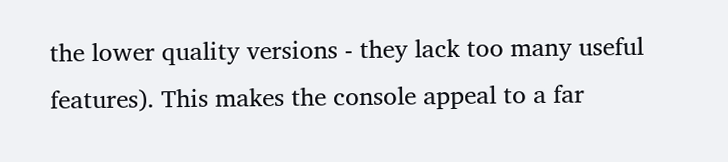the lower quality versions - they lack too many useful features). This makes the console appeal to a far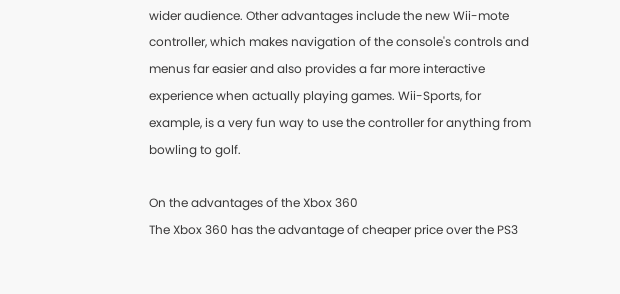wider audience. Other advantages include the new Wii-mote controller, which makes navigation of the console's controls and menus far easier and also provides a far more interactive experience when actually playing games. Wii-Sports, for example, is a very fun way to use the controller for anything from bowling to golf.

On the advantages of the Xbox 360
The Xbox 360 has the advantage of cheaper price over the PS3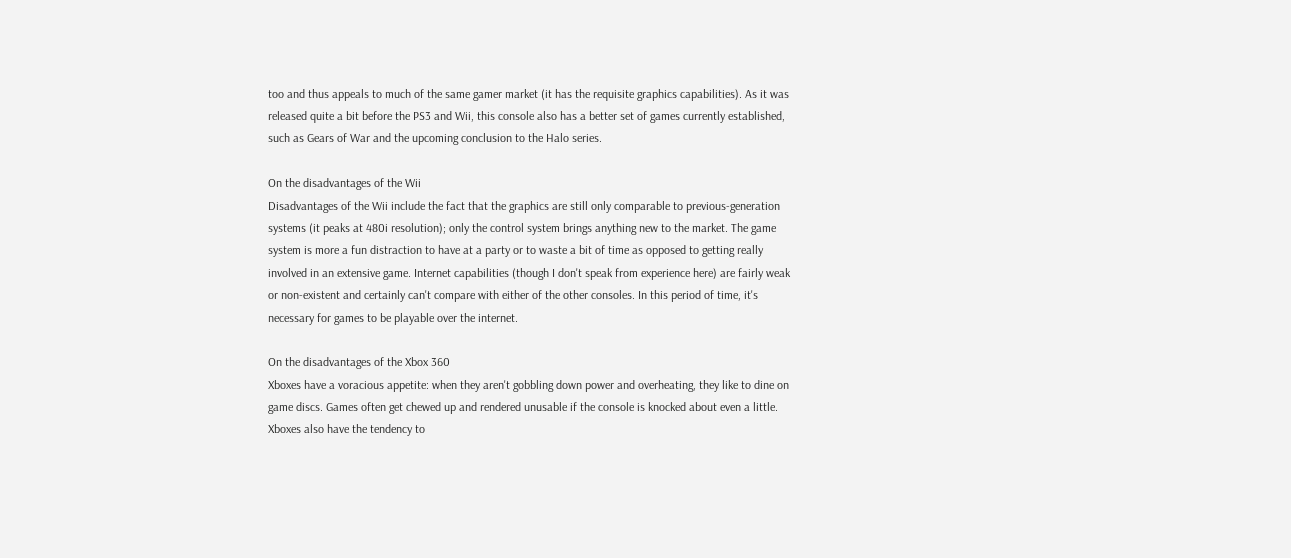too and thus appeals to much of the same gamer market (it has the requisite graphics capabilities). As it was released quite a bit before the PS3 and Wii, this console also has a better set of games currently established, such as Gears of War and the upcoming conclusion to the Halo series.

On the disadvantages of the Wii
Disadvantages of the Wii include the fact that the graphics are still only comparable to previous-generation systems (it peaks at 480i resolution); only the control system brings anything new to the market. The game system is more a fun distraction to have at a party or to waste a bit of time as opposed to getting really involved in an extensive game. Internet capabilities (though I don't speak from experience here) are fairly weak or non-existent and certainly can't compare with either of the other consoles. In this period of time, it's necessary for games to be playable over the internet.

On the disadvantages of the Xbox 360
Xboxes have a voracious appetite: when they aren't gobbling down power and overheating, they like to dine on game discs. Games often get chewed up and rendered unusable if the console is knocked about even a little. Xboxes also have the tendency to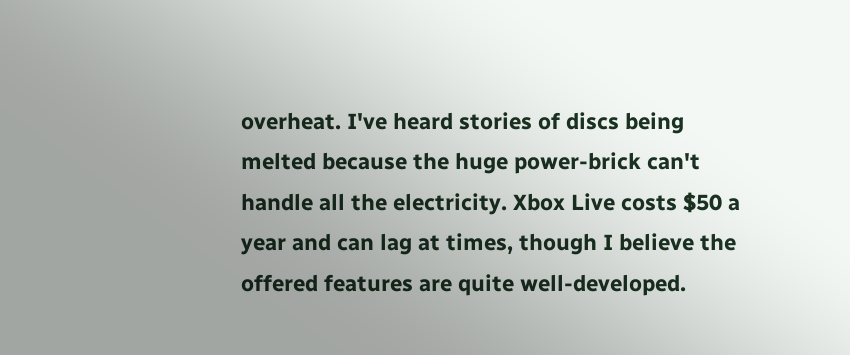overheat. I've heard stories of discs being melted because the huge power-brick can't handle all the electricity. Xbox Live costs $50 a year and can lag at times, though I believe the offered features are quite well-developed.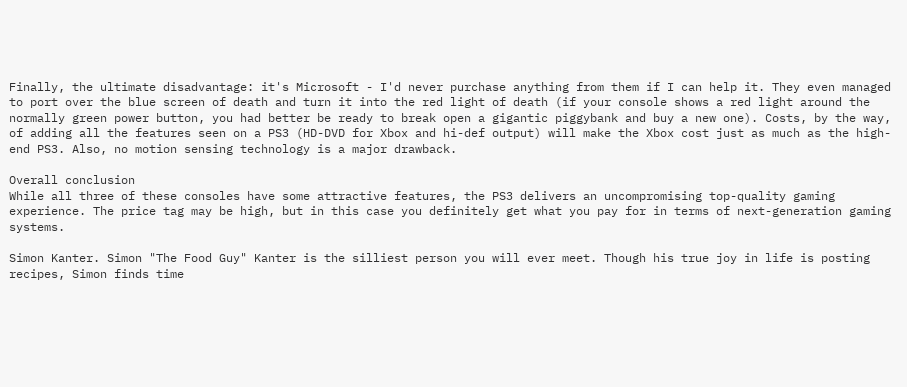Finally, the ultimate disadvantage: it's Microsoft - I'd never purchase anything from them if I can help it. They even managed to port over the blue screen of death and turn it into the red light of death (if your console shows a red light around the normally green power button, you had better be ready to break open a gigantic piggybank and buy a new one). Costs, by the way, of adding all the features seen on a PS3 (HD-DVD for Xbox and hi-def output) will make the Xbox cost just as much as the high-end PS3. Also, no motion sensing technology is a major drawback.

Overall conclusion
While all three of these consoles have some attractive features, the PS3 delivers an uncompromising top-quality gaming experience. The price tag may be high, but in this case you definitely get what you pay for in terms of next-generation gaming systems.

Simon Kanter. Simon "The Food Guy" Kanter is the silliest person you will ever meet. Though his true joy in life is posting recipes, Simon finds time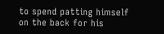to spend patting himself on the back for his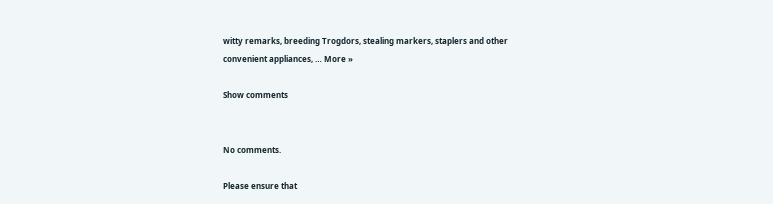witty remarks, breeding Trogdors, stealing markers, staplers and other convenient appliances, … More »

Show comments


No comments.

Please ensure that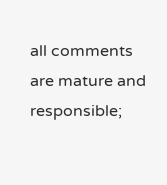all comments are mature and responsible;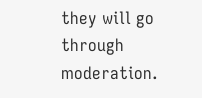they will go through moderation.